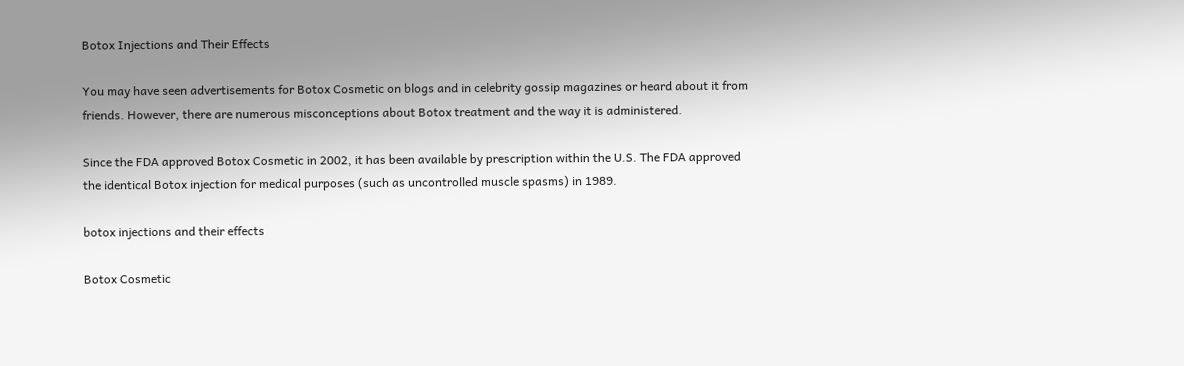Botox Injections and Their Effects

You may have seen advertisements for Botox Cosmetic on blogs and in celebrity gossip magazines or heard about it from friends. However, there are numerous misconceptions about Botox treatment and the way it is administered.

Since the FDA approved Botox Cosmetic in 2002, it has been available by prescription within the U.S. The FDA approved the identical Botox injection for medical purposes (such as uncontrolled muscle spasms) in 1989.

botox injections and their effects

Botox Cosmetic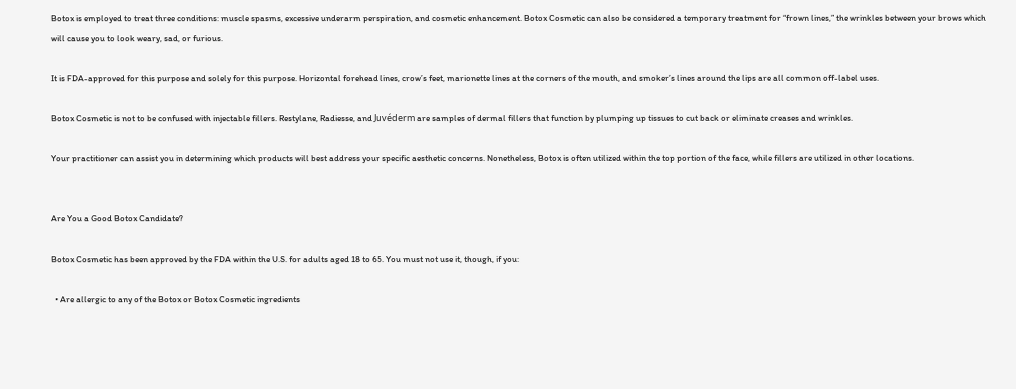Botox is employed to treat three conditions: muscle spasms, excessive underarm perspiration, and cosmetic enhancement. Botox Cosmetic can also be considered a temporary treatment for “frown lines,” the wrinkles between your brows which will cause you to look weary, sad, or furious.

It is FDA-approved for this purpose and solely for this purpose. Horizontal forehead lines, crow’s feet, marionette lines at the corners of the mouth, and smoker’s lines around the lips are all common off-label uses.

Botox Cosmetic is not to be confused with injectable fillers. Restylane, Radiesse, and Juvéderm are samples of dermal fillers that function by plumping up tissues to cut back or eliminate creases and wrinkles.

Your practitioner can assist you in determining which products will best address your specific aesthetic concerns. Nonetheless, Botox is often utilized within the top portion of the face, while fillers are utilized in other locations.


Are You a Good Botox Candidate?

Botox Cosmetic has been approved by the FDA within the U.S. for adults aged 18 to 65. You must not use it, though, if you:

  • Are allergic to any of the Botox or Botox Cosmetic ingredients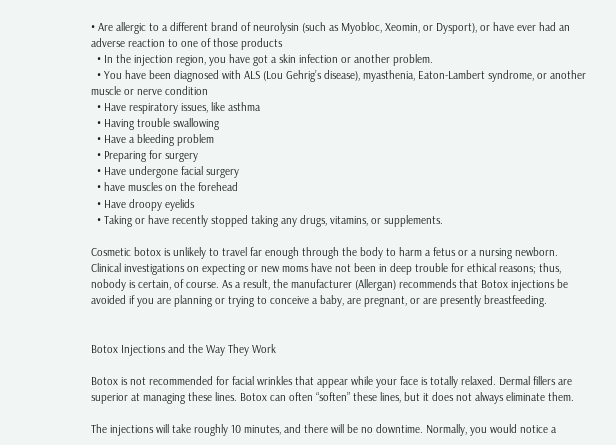• Are allergic to a different brand of neurolysin (such as Myobloc, Xeomin, or Dysport), or have ever had an adverse reaction to one of those products
  • In the injection region, you have got a skin infection or another problem.
  • You have been diagnosed with ALS (Lou Gehrig’s disease), myasthenia, Eaton-Lambert syndrome, or another muscle or nerve condition
  • Have respiratory issues, like asthma
  • Having trouble swallowing
  • Have a bleeding problem
  • Preparing for surgery
  • Have undergone facial surgery
  • have muscles on the forehead
  • Have droopy eyelids
  • Taking or have recently stopped taking any drugs, vitamins, or supplements.

Cosmetic botox is unlikely to travel far enough through the body to harm a fetus or a nursing newborn. Clinical investigations on expecting or new moms have not been in deep trouble for ethical reasons; thus, nobody is certain, of course. As a result, the manufacturer (Allergan) recommends that Botox injections be avoided if you are planning or trying to conceive a baby, are pregnant, or are presently breastfeeding.


Botox Injections and the Way They Work

Botox is not recommended for facial wrinkles that appear while your face is totally relaxed. Dermal fillers are superior at managing these lines. Botox can often “soften” these lines, but it does not always eliminate them.

The injections will take roughly 10 minutes, and there will be no downtime. Normally, you would notice a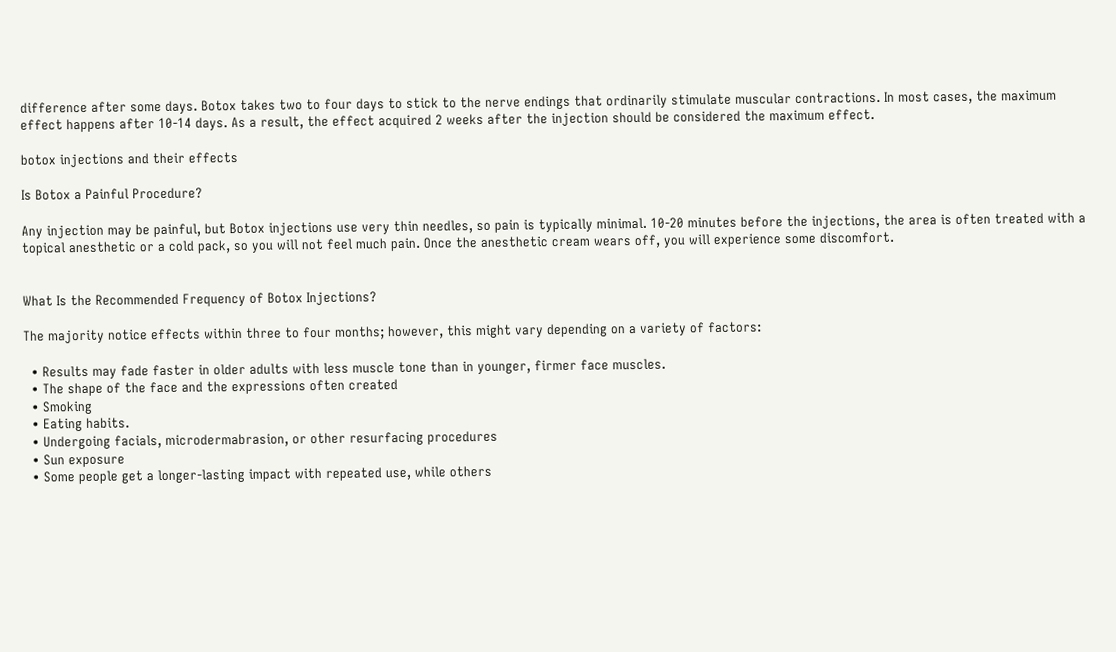difference after some days. Botox takes two to four days to stick to the nerve endings that ordinarily stimulate muscular contractions. In most cases, the maximum effect happens after 10-14 days. As a result, the effect acquired 2 weeks after the injection should be considered the maximum effect.

botox injections and their effects

Is Botox a Painful Procedure?

Any injection may be painful, but Botox injections use very thin needles, so pain is typically minimal. 10-20 minutes before the injections, the area is often treated with a topical anesthetic or a cold pack, so you will not feel much pain. Once the anesthetic cream wears off, you will experience some discomfort.


What Is the Recommended Frequency of Botox Injections?

The majority notice effects within three to four months; however, this might vary depending on a variety of factors:

  • Results may fade faster in older adults with less muscle tone than in younger, firmer face muscles.
  • The shape of the face and the expressions often created
  • Smoking
  • Eating habits.
  • Undergoing facials, microdermabrasion, or other resurfacing procedures
  • Sun exposure
  • Some people get a longer-lasting impact with repeated use, while others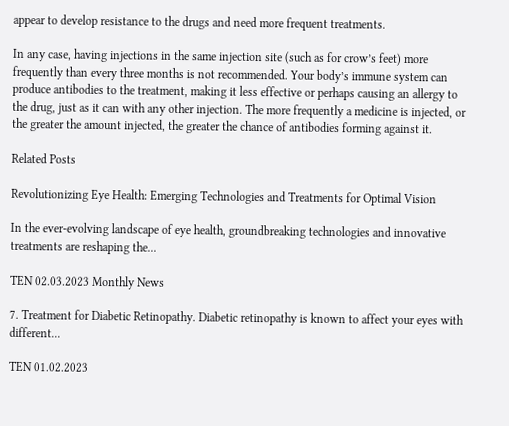appear to develop resistance to the drugs and need more frequent treatments.

In any case, having injections in the same injection site (such as for crow’s feet) more frequently than every three months is not recommended. Your body’s immune system can produce antibodies to the treatment, making it less effective or perhaps causing an allergy to the drug, just as it can with any other injection. The more frequently a medicine is injected, or the greater the amount injected, the greater the chance of antibodies forming against it.

Related Posts

Revolutionizing Eye Health: Emerging Technologies and Treatments for Optimal Vision

In the ever-evolving landscape of eye health, groundbreaking technologies and innovative treatments are reshaping the...

TEN 02.03.2023 Monthly News

7. Treatment for Diabetic Retinopathy. Diabetic retinopathy is known to affect your eyes with different...

TEN 01.02.2023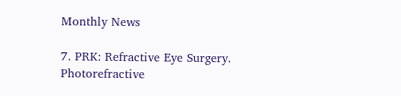Monthly News

7. PRK: Refractive Eye Surgery. Photorefractive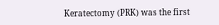Keratectomy (PRK) was the first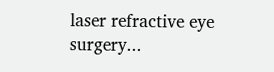laser refractive eye surgery...